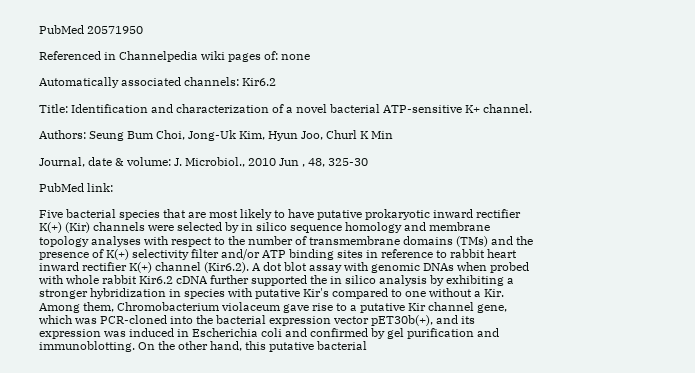PubMed 20571950

Referenced in Channelpedia wiki pages of: none

Automatically associated channels: Kir6.2

Title: Identification and characterization of a novel bacterial ATP-sensitive K+ channel.

Authors: Seung Bum Choi, Jong-Uk Kim, Hyun Joo, Churl K Min

Journal, date & volume: J. Microbiol., 2010 Jun , 48, 325-30

PubMed link:

Five bacterial species that are most likely to have putative prokaryotic inward rectifier K(+) (Kir) channels were selected by in silico sequence homology and membrane topology analyses with respect to the number of transmembrane domains (TMs) and the presence of K(+) selectivity filter and/or ATP binding sites in reference to rabbit heart inward rectifier K(+) channel (Kir6.2). A dot blot assay with genomic DNAs when probed with whole rabbit Kir6.2 cDNA further supported the in silico analysis by exhibiting a stronger hybridization in species with putative Kir's compared to one without a Kir. Among them, Chromobacterium violaceum gave rise to a putative Kir channel gene, which was PCR-cloned into the bacterial expression vector pET30b(+), and its expression was induced in Escherichia coli and confirmed by gel purification and immunoblotting. On the other hand, this putative bacterial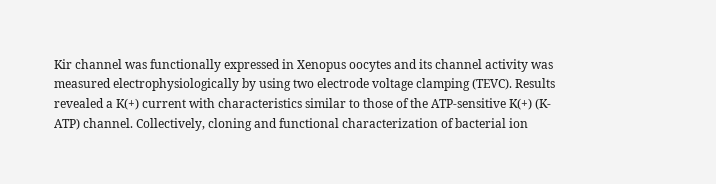Kir channel was functionally expressed in Xenopus oocytes and its channel activity was measured electrophysiologically by using two electrode voltage clamping (TEVC). Results revealed a K(+) current with characteristics similar to those of the ATP-sensitive K(+) (K-ATP) channel. Collectively, cloning and functional characterization of bacterial ion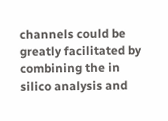channels could be greatly facilitated by combining the in silico analysis and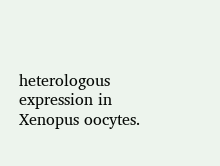heterologous expression in Xenopus oocytes.